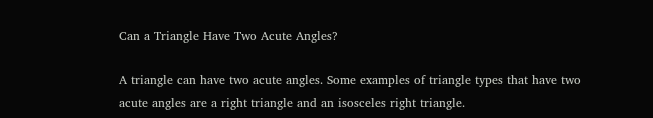Can a Triangle Have Two Acute Angles?

A triangle can have two acute angles. Some examples of triangle types that have two acute angles are a right triangle and an isosceles right triangle.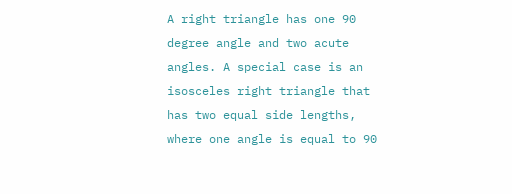A right triangle has one 90 degree angle and two acute angles. A special case is an isosceles right triangle that has two equal side lengths, where one angle is equal to 90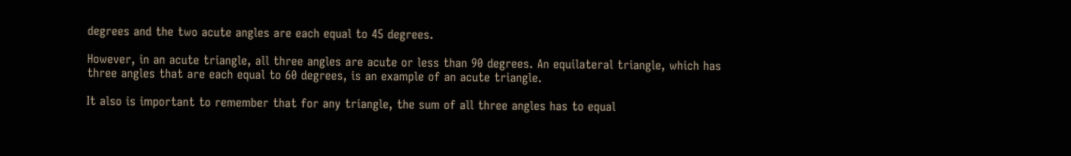degrees and the two acute angles are each equal to 45 degrees.

However, in an acute triangle, all three angles are acute or less than 90 degrees. An equilateral triangle, which has three angles that are each equal to 60 degrees, is an example of an acute triangle.

It also is important to remember that for any triangle, the sum of all three angles has to equal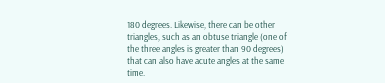180 degrees. Likewise, there can be other triangles, such as an obtuse triangle (one of the three angles is greater than 90 degrees) that can also have acute angles at the same time.